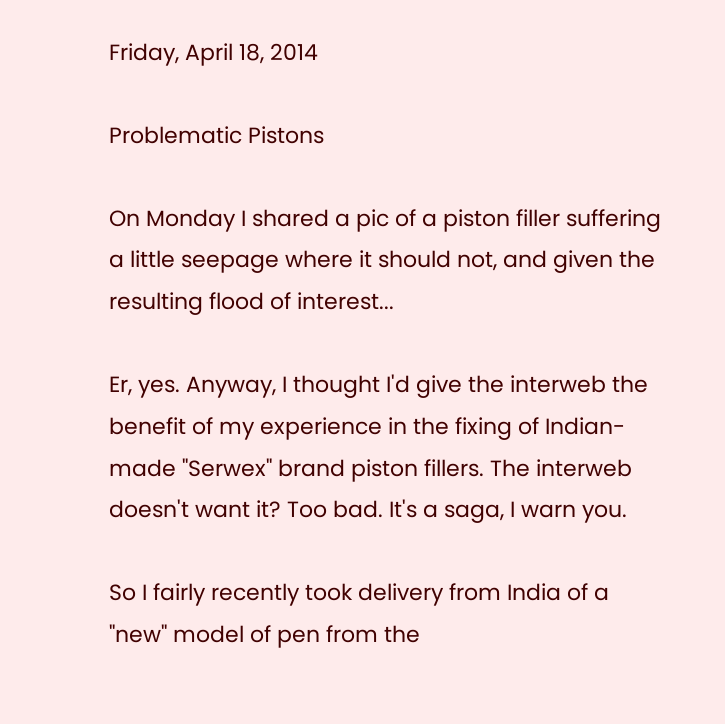Friday, April 18, 2014

Problematic Pistons

On Monday I shared a pic of a piston filler suffering a little seepage where it should not, and given the resulting flood of interest...

Er, yes. Anyway, I thought I'd give the interweb the benefit of my experience in the fixing of Indian-made "Serwex" brand piston fillers. The interweb doesn't want it? Too bad. It's a saga, I warn you.

So I fairly recently took delivery from India of a "new" model of pen from the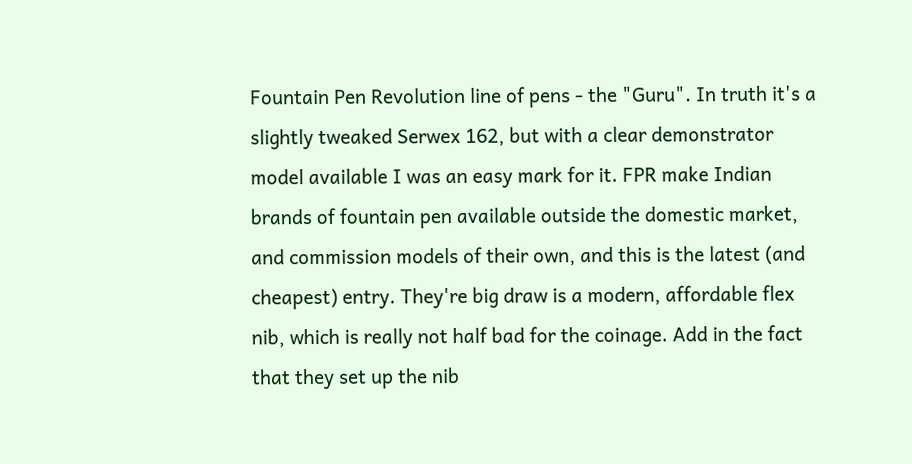Fountain Pen Revolution line of pens - the "Guru". In truth it's a slightly tweaked Serwex 162, but with a clear demonstrator model available I was an easy mark for it. FPR make Indian brands of fountain pen available outside the domestic market, and commission models of their own, and this is the latest (and cheapest) entry. They're big draw is a modern, affordable flex nib, which is really not half bad for the coinage. Add in the fact that they set up the nib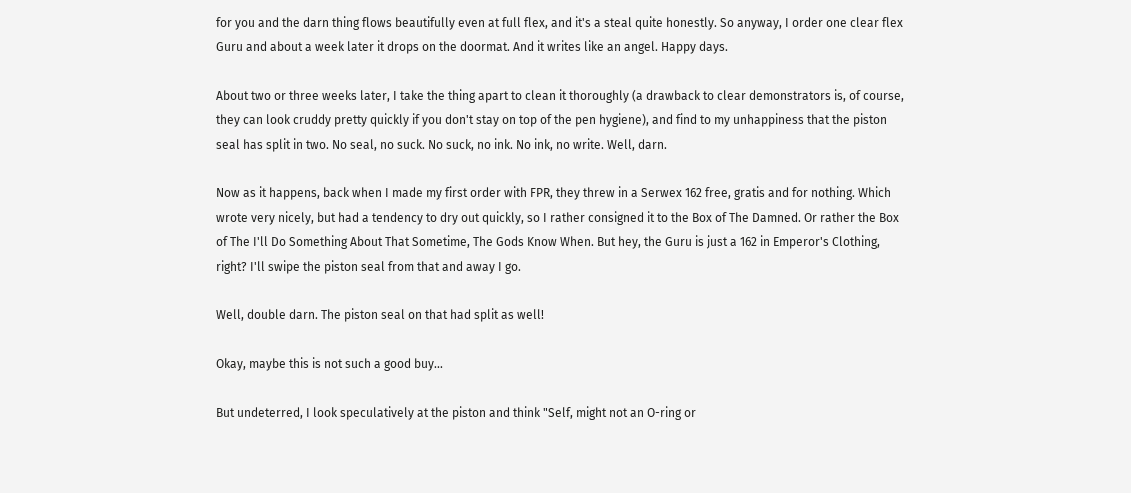for you and the darn thing flows beautifully even at full flex, and it's a steal quite honestly. So anyway, I order one clear flex Guru and about a week later it drops on the doormat. And it writes like an angel. Happy days.

About two or three weeks later, I take the thing apart to clean it thoroughly (a drawback to clear demonstrators is, of course, they can look cruddy pretty quickly if you don't stay on top of the pen hygiene), and find to my unhappiness that the piston seal has split in two. No seal, no suck. No suck, no ink. No ink, no write. Well, darn.

Now as it happens, back when I made my first order with FPR, they threw in a Serwex 162 free, gratis and for nothing. Which wrote very nicely, but had a tendency to dry out quickly, so I rather consigned it to the Box of The Damned. Or rather the Box of The I'll Do Something About That Sometime, The Gods Know When. But hey, the Guru is just a 162 in Emperor's Clothing, right? I'll swipe the piston seal from that and away I go.

Well, double darn. The piston seal on that had split as well!

Okay, maybe this is not such a good buy...

But undeterred, I look speculatively at the piston and think "Self, might not an O-ring or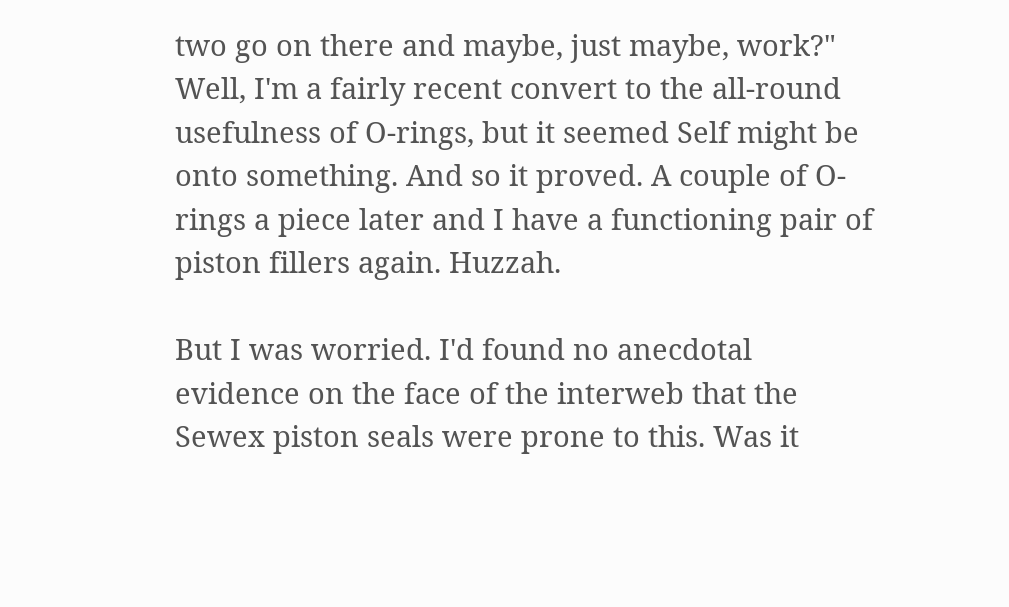two go on there and maybe, just maybe, work?" Well, I'm a fairly recent convert to the all-round usefulness of O-rings, but it seemed Self might be onto something. And so it proved. A couple of O-rings a piece later and I have a functioning pair of piston fillers again. Huzzah.

But I was worried. I'd found no anecdotal evidence on the face of the interweb that the Sewex piston seals were prone to this. Was it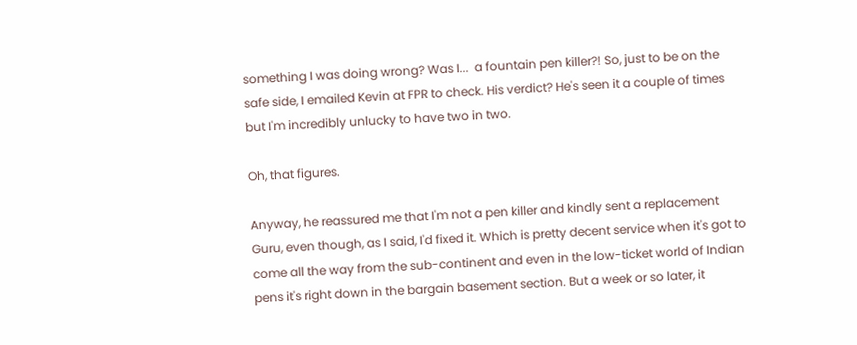something I was doing wrong? Was I...  a fountain pen killer?! So, just to be on the safe side, I emailed Kevin at FPR to check. His verdict? He's seen it a couple of times but I'm incredibly unlucky to have two in two.

Oh, that figures.

Anyway, he reassured me that I'm not a pen killer and kindly sent a replacement Guru, even though, as I said, I'd fixed it. Which is pretty decent service when it's got to come all the way from the sub-continent and even in the low-ticket world of Indian pens it's right down in the bargain basement section. But a week or so later, it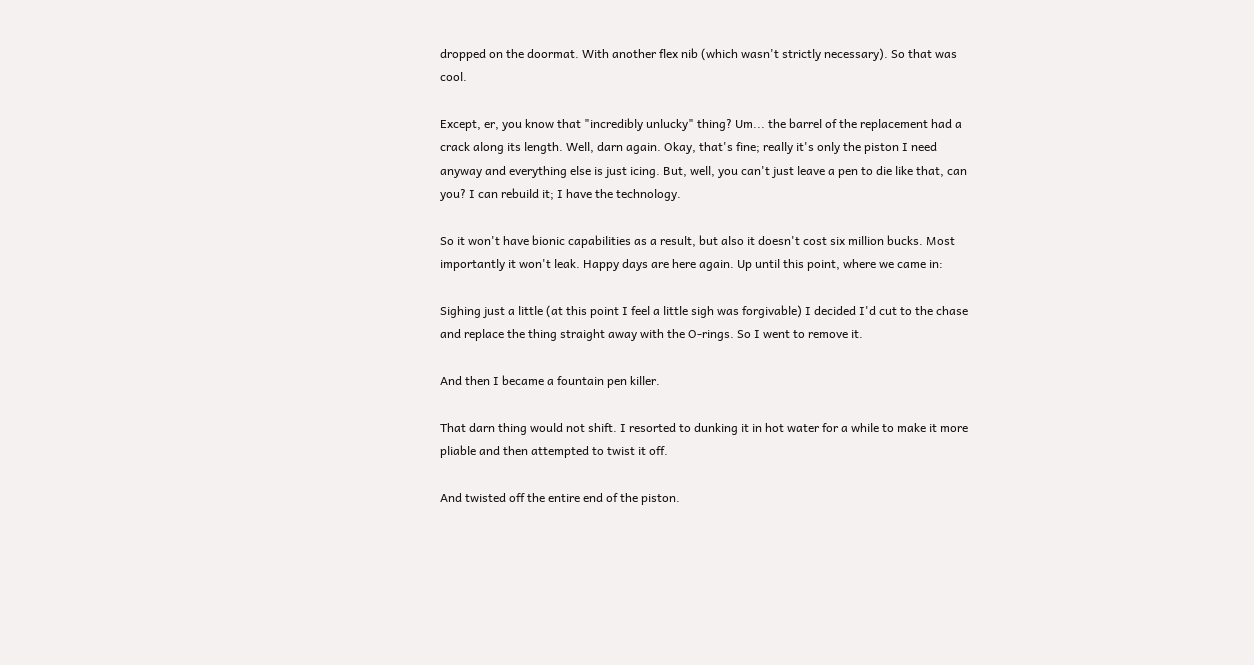dropped on the doormat. With another flex nib (which wasn't strictly necessary). So that was cool.

Except, er, you know that "incredibly unlucky" thing? Um... the barrel of the replacement had a crack along its length. Well, darn again. Okay, that's fine; really it's only the piston I need anyway and everything else is just icing. But, well, you can't just leave a pen to die like that, can you? I can rebuild it; I have the technology.

So it won't have bionic capabilities as a result, but also it doesn't cost six million bucks. Most importantly it won't leak. Happy days are here again. Up until this point, where we came in:

Sighing just a little (at this point I feel a little sigh was forgivable) I decided I'd cut to the chase and replace the thing straight away with the O-rings. So I went to remove it.

And then I became a fountain pen killer.

That darn thing would not shift. I resorted to dunking it in hot water for a while to make it more pliable and then attempted to twist it off.

And twisted off the entire end of the piston.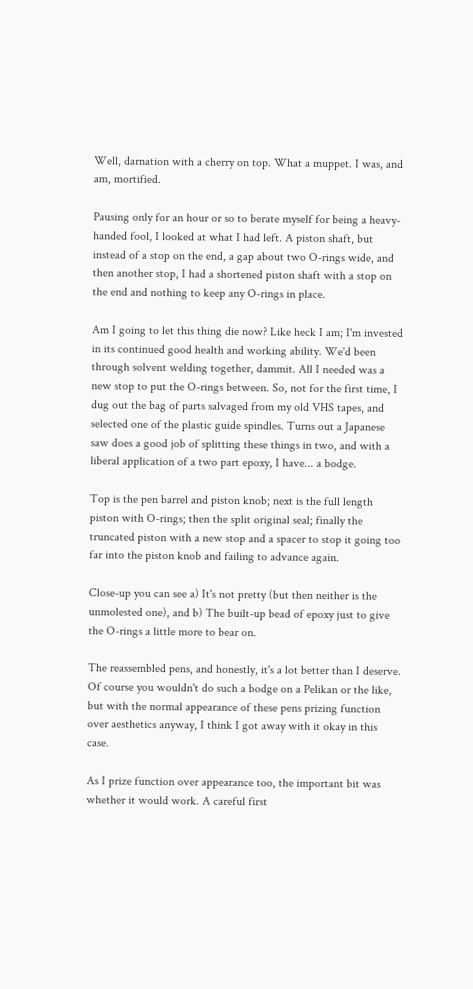Well, darnation with a cherry on top. What a muppet. I was, and am, mortified.

Pausing only for an hour or so to berate myself for being a heavy-handed fool, I looked at what I had left. A piston shaft, but instead of a stop on the end, a gap about two O-rings wide, and then another stop, I had a shortened piston shaft with a stop on the end and nothing to keep any O-rings in place.

Am I going to let this thing die now? Like heck I am; I'm invested in its continued good health and working ability. We'd been through solvent welding together, dammit. All I needed was a new stop to put the O-rings between. So, not for the first time, I dug out the bag of parts salvaged from my old VHS tapes, and selected one of the plastic guide spindles. Turns out a Japanese saw does a good job of splitting these things in two, and with a liberal application of a two part epoxy, I have... a bodge.

Top is the pen barrel and piston knob; next is the full length piston with O-rings; then the split original seal; finally the truncated piston with a new stop and a spacer to stop it going too far into the piston knob and failing to advance again.

Close-up you can see a) It's not pretty (but then neither is the unmolested one), and b) The built-up bead of epoxy just to give the O-rings a little more to bear on.

The reassembled pens, and honestly, it's a lot better than I deserve. Of course you wouldn't do such a bodge on a Pelikan or the like, but with the normal appearance of these pens prizing function over aesthetics anyway, I think I got away with it okay in this case.

As I prize function over appearance too, the important bit was whether it would work. A careful first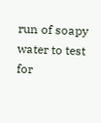run of soapy water to test for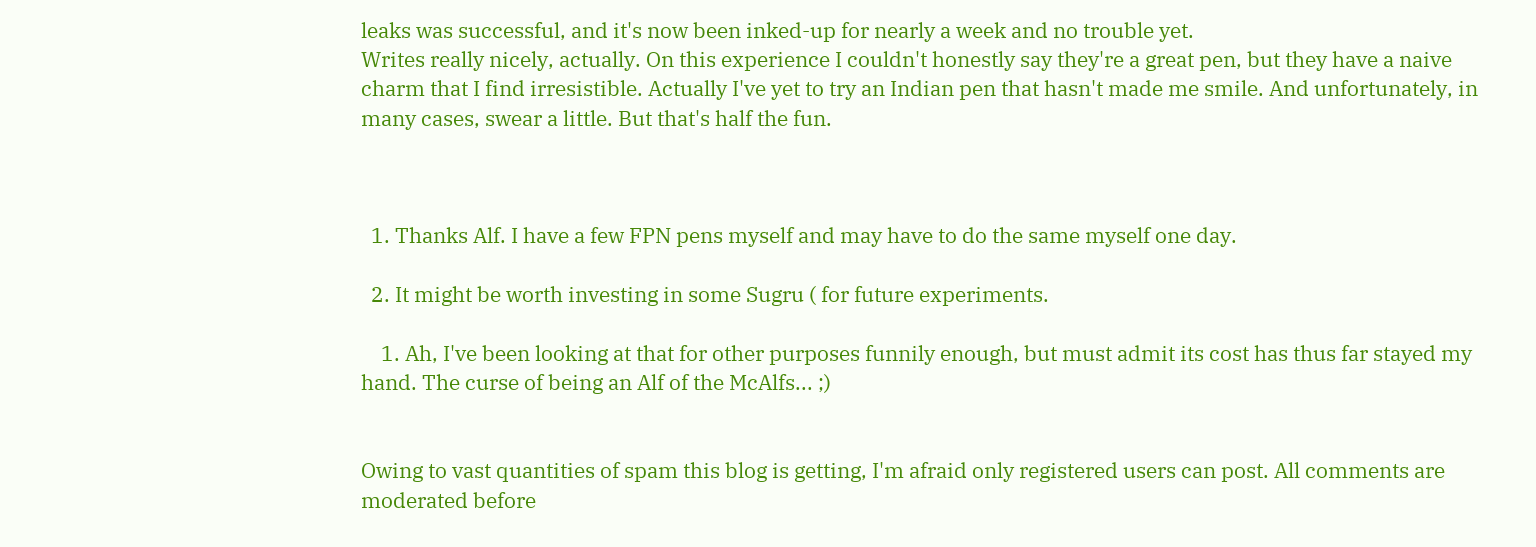leaks was successful, and it's now been inked-up for nearly a week and no trouble yet.
Writes really nicely, actually. On this experience I couldn't honestly say they're a great pen, but they have a naive charm that I find irresistible. Actually I've yet to try an Indian pen that hasn't made me smile. And unfortunately, in many cases, swear a little. But that's half the fun.



  1. Thanks Alf. I have a few FPN pens myself and may have to do the same myself one day.

  2. It might be worth investing in some Sugru ( for future experiments.

    1. Ah, I've been looking at that for other purposes funnily enough, but must admit its cost has thus far stayed my hand. The curse of being an Alf of the McAlfs... ;)


Owing to vast quantities of spam this blog is getting, I'm afraid only registered users can post. All comments are moderated before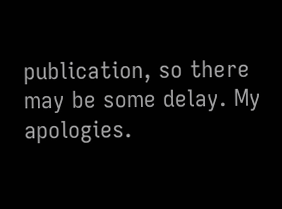publication, so there may be some delay. My apologies.